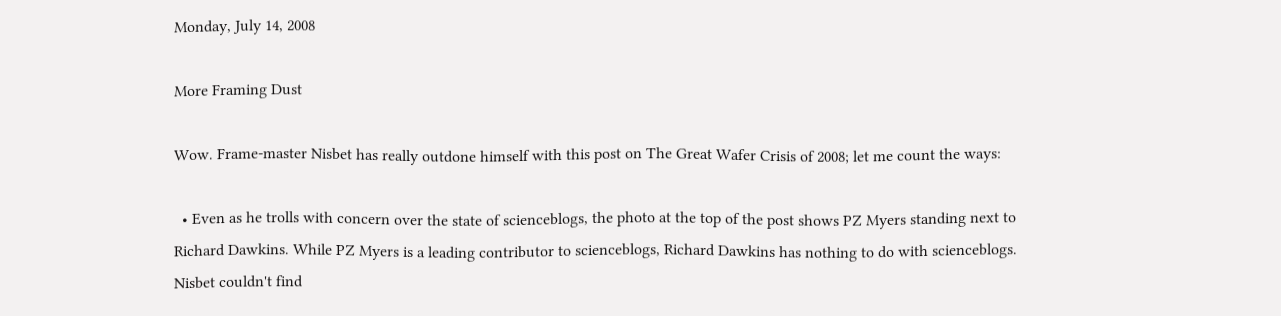Monday, July 14, 2008

More Framing Dust

Wow. Frame-master Nisbet has really outdone himself with this post on The Great Wafer Crisis of 2008; let me count the ways:

  • Even as he trolls with concern over the state of scienceblogs, the photo at the top of the post shows PZ Myers standing next to Richard Dawkins. While PZ Myers is a leading contributor to scienceblogs, Richard Dawkins has nothing to do with scienceblogs. Nisbet couldn't find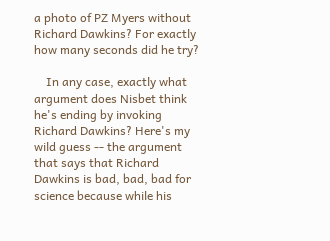a photo of PZ Myers without Richard Dawkins? For exactly how many seconds did he try?

    In any case, exactly what argument does Nisbet think he's ending by invoking Richard Dawkins? Here's my wild guess -- the argument that says that Richard Dawkins is bad, bad, bad for science because while his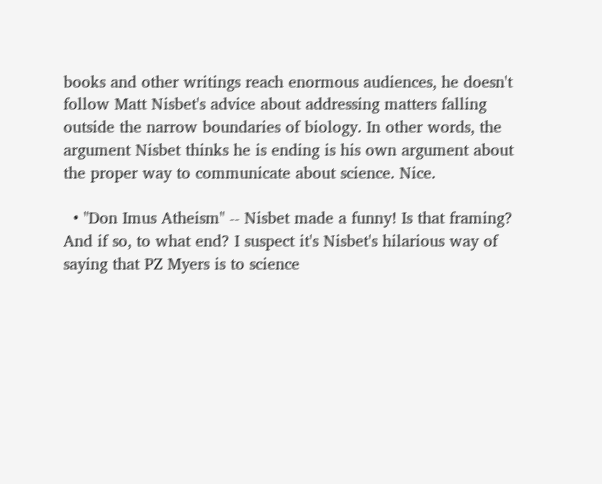books and other writings reach enormous audiences, he doesn't follow Matt Nisbet's advice about addressing matters falling outside the narrow boundaries of biology. In other words, the argument Nisbet thinks he is ending is his own argument about the proper way to communicate about science. Nice.

  • "Don Imus Atheism" -- Nisbet made a funny! Is that framing? And if so, to what end? I suspect it's Nisbet's hilarious way of saying that PZ Myers is to science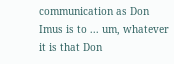communication as Don Imus is to ... um, whatever it is that Don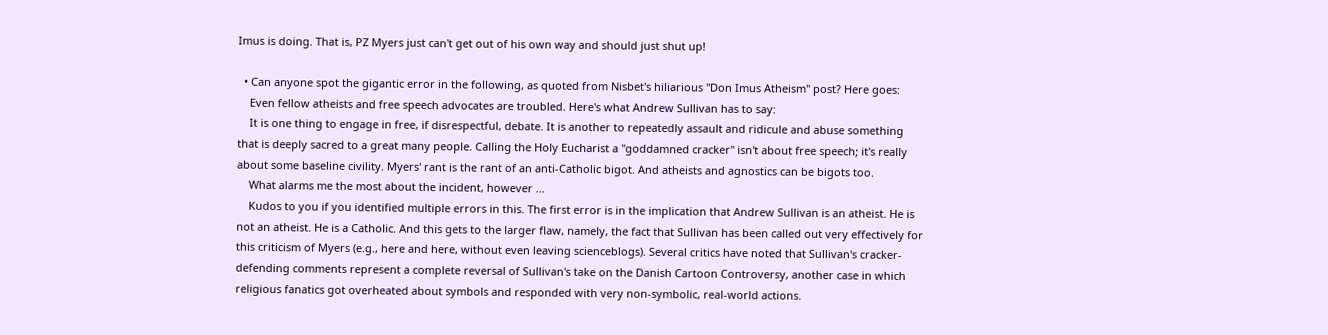Imus is doing. That is, PZ Myers just can't get out of his own way and should just shut up!

  • Can anyone spot the gigantic error in the following, as quoted from Nisbet's hiliarious "Don Imus Atheism" post? Here goes:
    Even fellow atheists and free speech advocates are troubled. Here's what Andrew Sullivan has to say:
    It is one thing to engage in free, if disrespectful, debate. It is another to repeatedly assault and ridicule and abuse something that is deeply sacred to a great many people. Calling the Holy Eucharist a "goddamned cracker" isn't about free speech; it's really about some baseline civility. Myers' rant is the rant of an anti-Catholic bigot. And atheists and agnostics can be bigots too.
    What alarms me the most about the incident, however ...
    Kudos to you if you identified multiple errors in this. The first error is in the implication that Andrew Sullivan is an atheist. He is not an atheist. He is a Catholic. And this gets to the larger flaw, namely, the fact that Sullivan has been called out very effectively for this criticism of Myers (e.g., here and here, without even leaving scienceblogs). Several critics have noted that Sullivan's cracker-defending comments represent a complete reversal of Sullivan's take on the Danish Cartoon Controversy, another case in which religious fanatics got overheated about symbols and responded with very non-symbolic, real-world actions.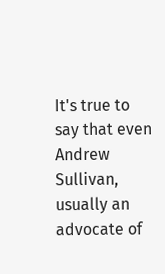It's true to say that even Andrew Sullivan, usually an advocate of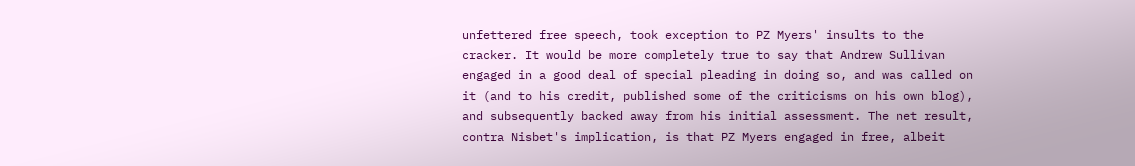unfettered free speech, took exception to PZ Myers' insults to the cracker. It would be more completely true to say that Andrew Sullivan engaged in a good deal of special pleading in doing so, and was called on it (and to his credit, published some of the criticisms on his own blog), and subsequently backed away from his initial assessment. The net result, contra Nisbet's implication, is that PZ Myers engaged in free, albeit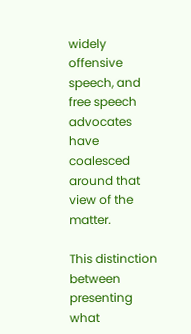widely offensive speech, and free speech advocates have coalesced around that view of the matter.

This distinction between presenting what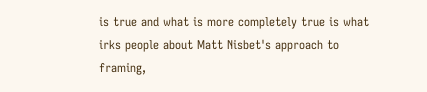is true and what is more completely true is what irks people about Matt Nisbet's approach to framing,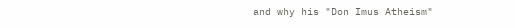and why his "Don Imus Atheism"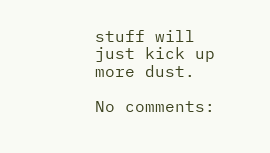stuff will just kick up more dust.

No comments: